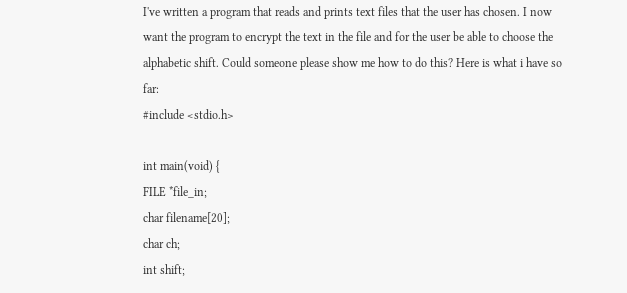I've written a program that reads and prints text files that the user has chosen. I now want the program to encrypt the text in the file and for the user be able to choose the alphabetic shift. Could someone please show me how to do this? Here is what i have so far:
#include <stdio.h>

int main(void) {
FILE *file_in;
char filename[20];
char ch;
int shift;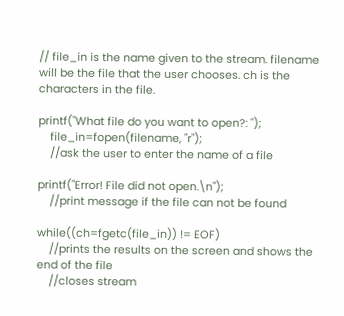// file_in is the name given to the stream. filename will be the file that the user chooses. ch is the characters in the file.

printf("What file do you want to open?: ");
    file_in=fopen(filename, "r");
    //ask the user to enter the name of a file

printf("Error! File did not open.\n");
    //print message if the file can not be found

while((ch=fgetc(file_in)) != EOF)
    //prints the results on the screen and shows the end of the file
    //closes stream